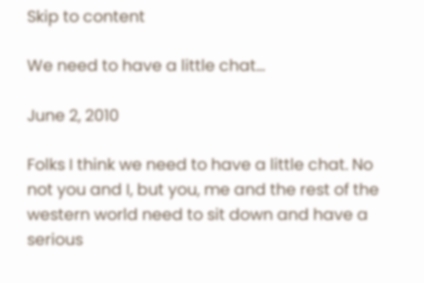Skip to content

We need to have a little chat…

June 2, 2010

Folks I think we need to have a little chat. No not you and I, but you, me and the rest of the western world need to sit down and have a serious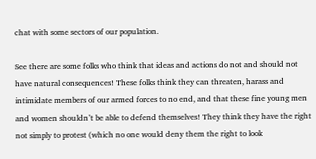chat with some sectors of our population.

See there are some folks who think that ideas and actions do not and should not have natural consequences! These folks think they can threaten, harass and intimidate members of our armed forces to no end, and that these fine young men and women shouldn’t be able to defend themselves! They think they have the right not simply to protest (which no one would deny them the right to look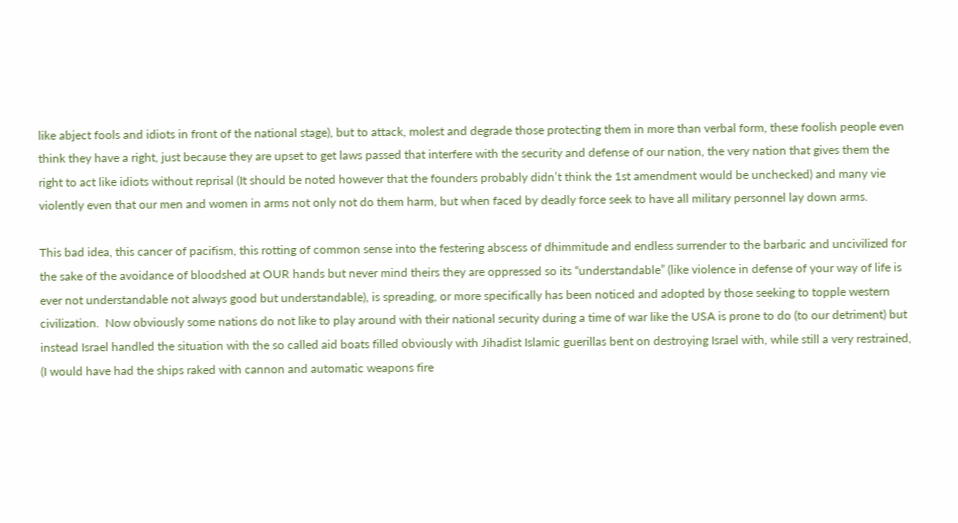like abject fools and idiots in front of the national stage), but to attack, molest and degrade those protecting them in more than verbal form, these foolish people even think they have a right, just because they are upset to get laws passed that interfere with the security and defense of our nation, the very nation that gives them the right to act like idiots without reprisal (It should be noted however that the founders probably didn’t think the 1st amendment would be unchecked) and many vie violently even that our men and women in arms not only not do them harm, but when faced by deadly force seek to have all military personnel lay down arms.

This bad idea, this cancer of pacifism, this rotting of common sense into the festering abscess of dhimmitude and endless surrender to the barbaric and uncivilized for the sake of the avoidance of bloodshed at OUR hands but never mind theirs they are oppressed so its “understandable” (like violence in defense of your way of life is ever not understandable not always good but understandable), is spreading, or more specifically has been noticed and adopted by those seeking to topple western civilization.  Now obviously some nations do not like to play around with their national security during a time of war like the USA is prone to do (to our detriment) but instead Israel handled the situation with the so called aid boats filled obviously with Jihadist Islamic guerillas bent on destroying Israel with, while still a very restrained, (I would have had the ships raked with cannon and automatic weapons fire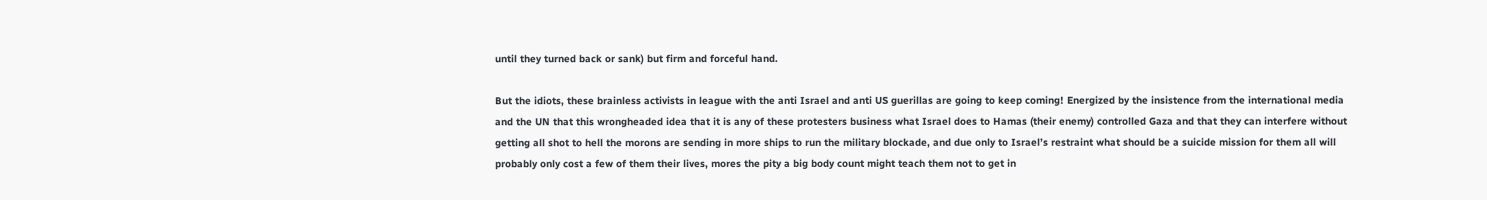until they turned back or sank) but firm and forceful hand.

But the idiots, these brainless activists in league with the anti Israel and anti US guerillas are going to keep coming! Energized by the insistence from the international media and the UN that this wrongheaded idea that it is any of these protesters business what Israel does to Hamas (their enemy) controlled Gaza and that they can interfere without getting all shot to hell the morons are sending in more ships to run the military blockade, and due only to Israel’s restraint what should be a suicide mission for them all will probably only cost a few of them their lives, mores the pity a big body count might teach them not to get in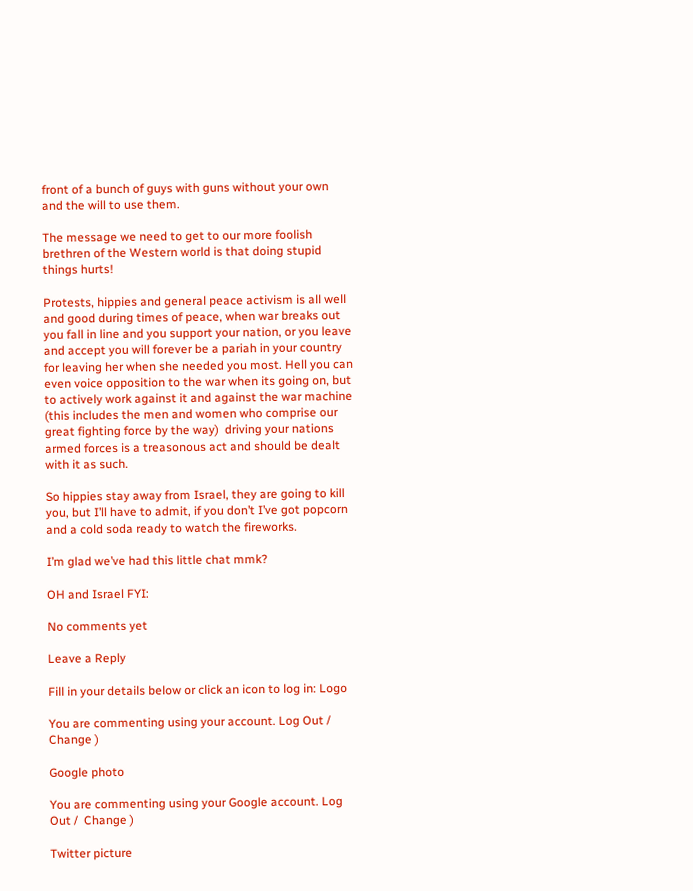front of a bunch of guys with guns without your own and the will to use them.

The message we need to get to our more foolish brethren of the Western world is that doing stupid things hurts!

Protests, hippies and general peace activism is all well and good during times of peace, when war breaks out you fall in line and you support your nation, or you leave and accept you will forever be a pariah in your country for leaving her when she needed you most. Hell you can even voice opposition to the war when its going on, but to actively work against it and against the war machine (this includes the men and women who comprise our great fighting force by the way)  driving your nations armed forces is a treasonous act and should be dealt with it as such.

So hippies stay away from Israel, they are going to kill you, but I’ll have to admit, if you don’t I’ve got popcorn and a cold soda ready to watch the fireworks.

I’m glad we’ve had this little chat mmk?

OH and Israel FYI:

No comments yet

Leave a Reply

Fill in your details below or click an icon to log in: Logo

You are commenting using your account. Log Out /  Change )

Google photo

You are commenting using your Google account. Log Out /  Change )

Twitter picture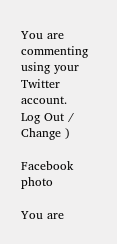You are commenting using your Twitter account. Log Out /  Change )

Facebook photo

You are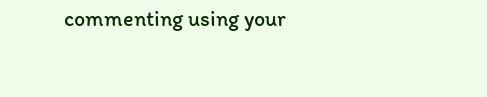commenting using your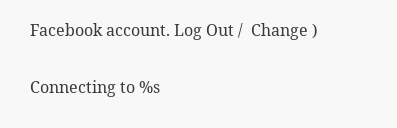Facebook account. Log Out /  Change )

Connecting to %s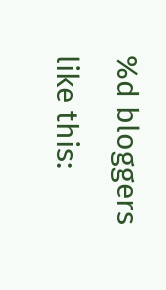%d bloggers like this: